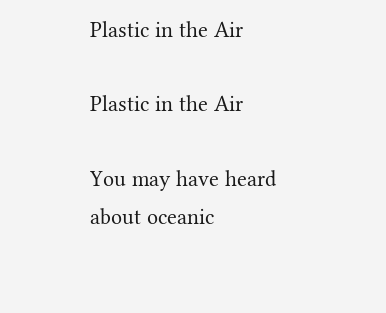Plastic in the Air

Plastic in the Air

You may have heard about oceanic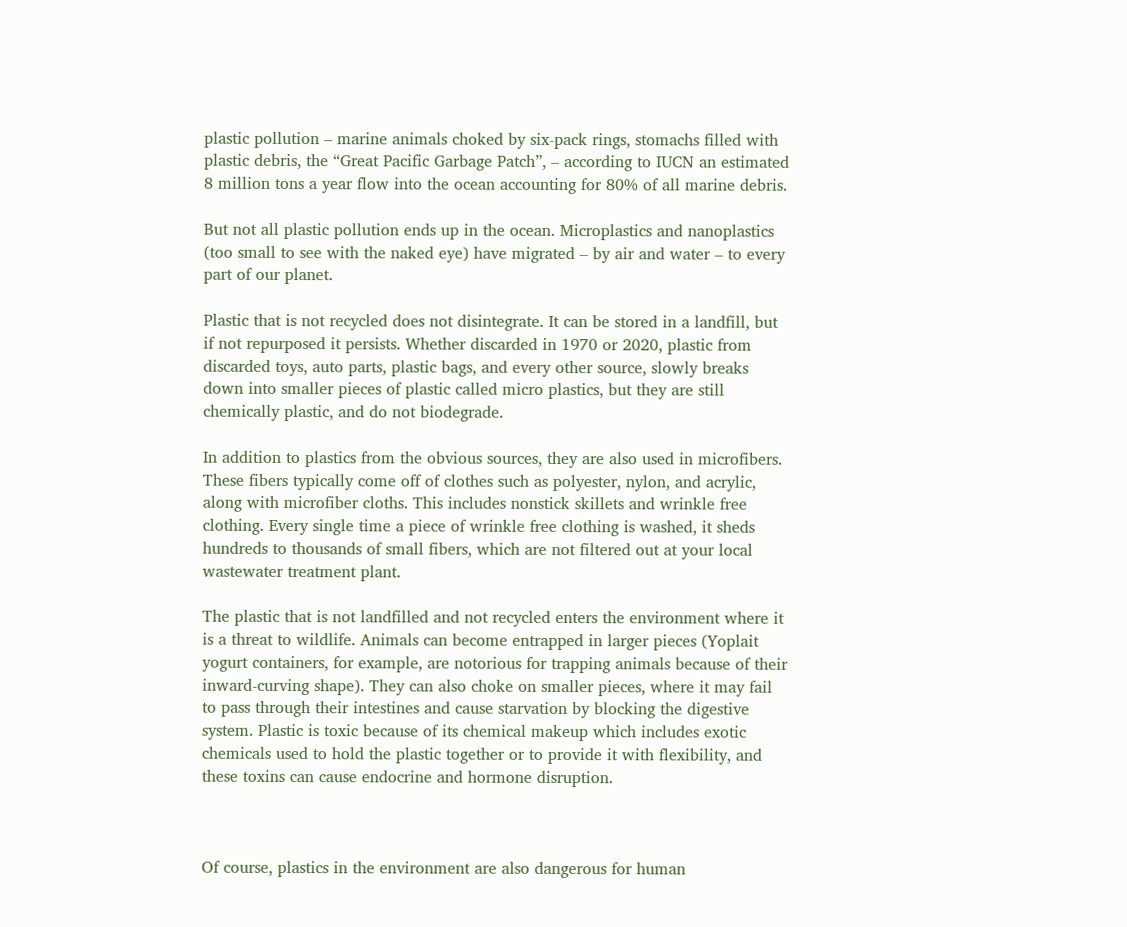plastic pollution – marine animals choked by six-pack rings, stomachs filled with plastic debris, the “Great Pacific Garbage Patch”, – according to IUCN an estimated 8 million tons a year flow into the ocean accounting for 80% of all marine debris.

But not all plastic pollution ends up in the ocean. Microplastics and nanoplastics (too small to see with the naked eye) have migrated – by air and water – to every part of our planet.

Plastic that is not recycled does not disintegrate. It can be stored in a landfill, but if not repurposed it persists. Whether discarded in 1970 or 2020, plastic from discarded toys, auto parts, plastic bags, and every other source, slowly breaks down into smaller pieces of plastic called micro plastics, but they are still chemically plastic, and do not biodegrade.

In addition to plastics from the obvious sources, they are also used in microfibers. These fibers typically come off of clothes such as polyester, nylon, and acrylic, along with microfiber cloths. This includes nonstick skillets and wrinkle free clothing. Every single time a piece of wrinkle free clothing is washed, it sheds hundreds to thousands of small fibers, which are not filtered out at your local wastewater treatment plant.

The plastic that is not landfilled and not recycled enters the environment where it is a threat to wildlife. Animals can become entrapped in larger pieces (Yoplait yogurt containers, for example, are notorious for trapping animals because of their inward-curving shape). They can also choke on smaller pieces, where it may fail to pass through their intestines and cause starvation by blocking the digestive system. Plastic is toxic because of its chemical makeup which includes exotic chemicals used to hold the plastic together or to provide it with flexibility, and these toxins can cause endocrine and hormone disruption.



Of course, plastics in the environment are also dangerous for human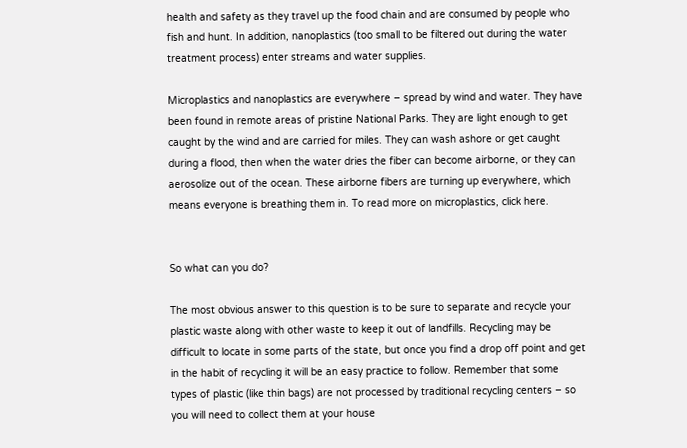health and safety as they travel up the food chain and are consumed by people who fish and hunt. In addition, nanoplastics (too small to be filtered out during the water treatment process) enter streams and water supplies.

Microplastics and nanoplastics are everywhere – spread by wind and water. They have been found in remote areas of pristine National Parks. They are light enough to get caught by the wind and are carried for miles. They can wash ashore or get caught during a flood, then when the water dries the fiber can become airborne, or they can aerosolize out of the ocean. These airborne fibers are turning up everywhere, which means everyone is breathing them in. To read more on microplastics, click here.


So what can you do?

The most obvious answer to this question is to be sure to separate and recycle your plastic waste along with other waste to keep it out of landfills. Recycling may be difficult to locate in some parts of the state, but once you find a drop off point and get in the habit of recycling it will be an easy practice to follow. Remember that some types of plastic (like thin bags) are not processed by traditional recycling centers – so you will need to collect them at your house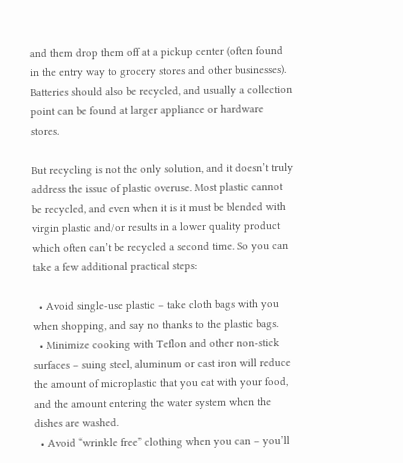and them drop them off at a pickup center (often found in the entry way to grocery stores and other businesses). Batteries should also be recycled, and usually a collection point can be found at larger appliance or hardware stores.

But recycling is not the only solution, and it doesn’t truly address the issue of plastic overuse. Most plastic cannot be recycled, and even when it is it must be blended with virgin plastic and/or results in a lower quality product which often can’t be recycled a second time. So you can take a few additional practical steps:

  • Avoid single-use plastic – take cloth bags with you when shopping, and say no thanks to the plastic bags.
  • Minimize cooking with Teflon and other non-stick surfaces – suing steel, aluminum or cast iron will reduce the amount of microplastic that you eat with your food, and the amount entering the water system when the dishes are washed.
  • Avoid “wrinkle free” clothing when you can – you’ll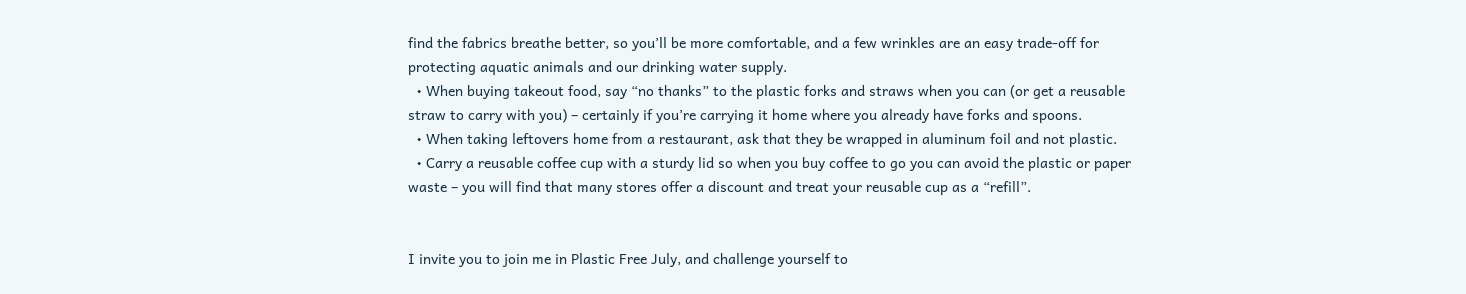find the fabrics breathe better, so you’ll be more comfortable, and a few wrinkles are an easy trade-off for protecting aquatic animals and our drinking water supply.
  • When buying takeout food, say “no thanks” to the plastic forks and straws when you can (or get a reusable straw to carry with you) – certainly if you’re carrying it home where you already have forks and spoons.
  • When taking leftovers home from a restaurant, ask that they be wrapped in aluminum foil and not plastic.
  • Carry a reusable coffee cup with a sturdy lid so when you buy coffee to go you can avoid the plastic or paper waste – you will find that many stores offer a discount and treat your reusable cup as a “refill”.


I invite you to join me in Plastic Free July, and challenge yourself to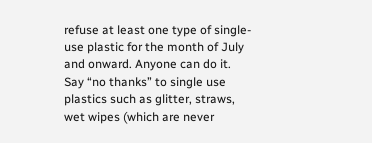refuse at least one type of single-use plastic for the month of July and onward. Anyone can do it. Say “no thanks” to single use plastics such as glitter, straws, wet wipes (which are never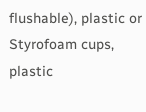flushable), plastic or Styrofoam cups, plastic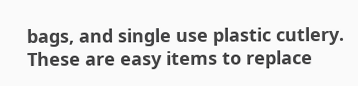bags, and single use plastic cutlery. These are easy items to replace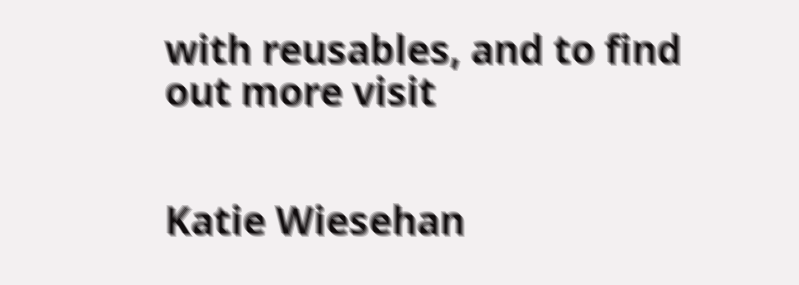with reusables, and to find out more visit


Katie Wiesehan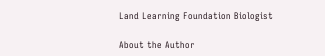Land Learning Foundation Biologist

About the Author